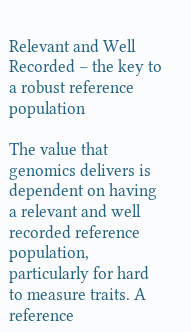Relevant and Well Recorded – the key to a robust reference population

The value that genomics delivers is dependent on having a relevant and well recorded reference population, particularly for hard to measure traits. A reference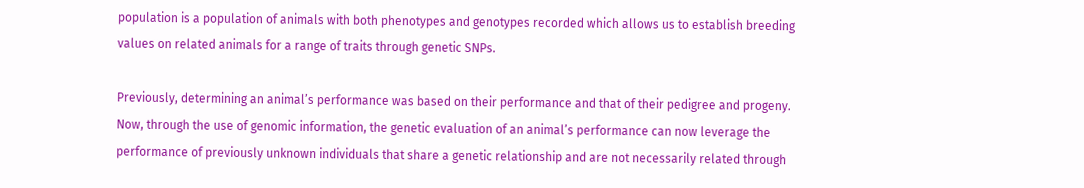population is a population of animals with both phenotypes and genotypes recorded which allows us to establish breeding values on related animals for a range of traits through genetic SNPs.

Previously, determining an animal’s performance was based on their performance and that of their pedigree and progeny. Now, through the use of genomic information, the genetic evaluation of an animal’s performance can now leverage the performance of previously unknown individuals that share a genetic relationship and are not necessarily related through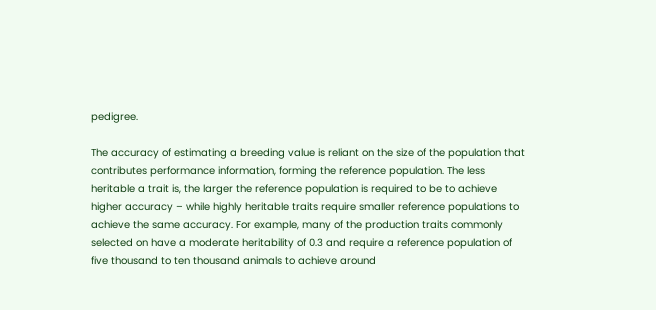pedigree.

The accuracy of estimating a breeding value is reliant on the size of the population that contributes performance information, forming the reference population. The less heritable a trait is, the larger the reference population is required to be to achieve higher accuracy – while highly heritable traits require smaller reference populations to achieve the same accuracy. For example, many of the production traits commonly selected on have a moderate heritability of 0.3 and require a reference population of five thousand to ten thousand animals to achieve around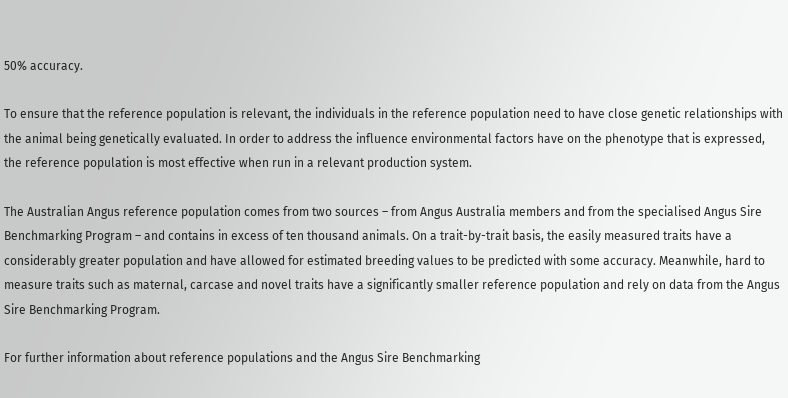50% accuracy.

To ensure that the reference population is relevant, the individuals in the reference population need to have close genetic relationships with the animal being genetically evaluated. In order to address the influence environmental factors have on the phenotype that is expressed, the reference population is most effective when run in a relevant production system.

The Australian Angus reference population comes from two sources – from Angus Australia members and from the specialised Angus Sire Benchmarking Program – and contains in excess of ten thousand animals. On a trait-by-trait basis, the easily measured traits have a considerably greater population and have allowed for estimated breeding values to be predicted with some accuracy. Meanwhile, hard to measure traits such as maternal, carcase and novel traits have a significantly smaller reference population and rely on data from the Angus Sire Benchmarking Program.

For further information about reference populations and the Angus Sire Benchmarking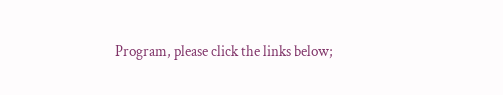Program, please click the links below;